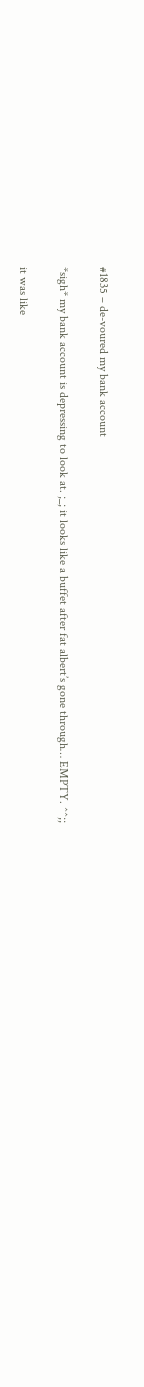#1835 – de-voured my bank account

*sigh* my bank account is depressing to look at. ;_; it looks like a buffet after fat albert’s gone through… EMPTY. ^^;;

it was like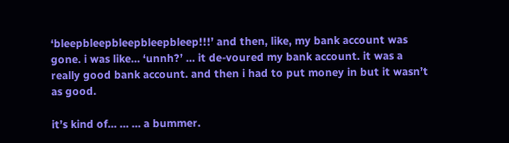‘bleepbleepbleepbleepbleep!!!’ and then, like, my bank account was gone. i was like… ‘unnh?’ … it de-voured my bank account. it was a really good bank account. and then i had to put money in but it wasn’t as good.

it’s kind of… … … a bummer.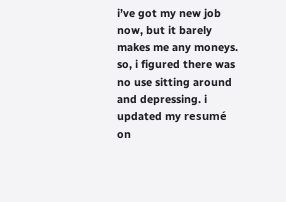i’ve got my new job now, but it barely makes me any moneys. so, i figured there was no use sitting around and depressing. i updated my resumé on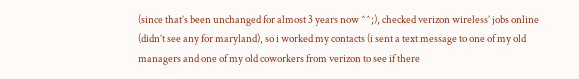(since that’s been unchanged for almost 3 years now ^^;), checked verizon wireless’ jobs online (didn’t see any for maryland), so i worked my contacts (i sent a text message to one of my old managers and one of my old coworkers from verizon to see if there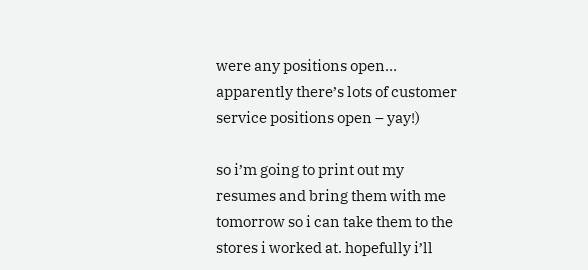were any positions open… apparently there’s lots of customer service positions open – yay!)

so i’m going to print out my resumes and bring them with me tomorrow so i can take them to the stores i worked at. hopefully i’ll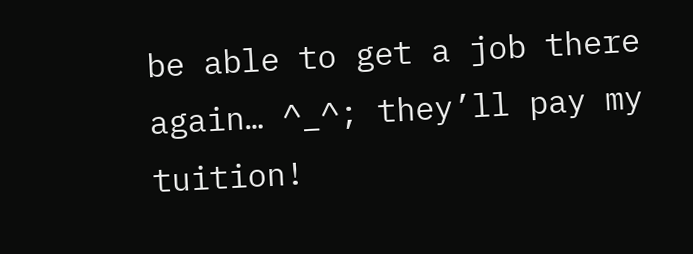be able to get a job there again… ^_^; they’ll pay my tuition!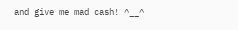and give me mad cash! ^__^